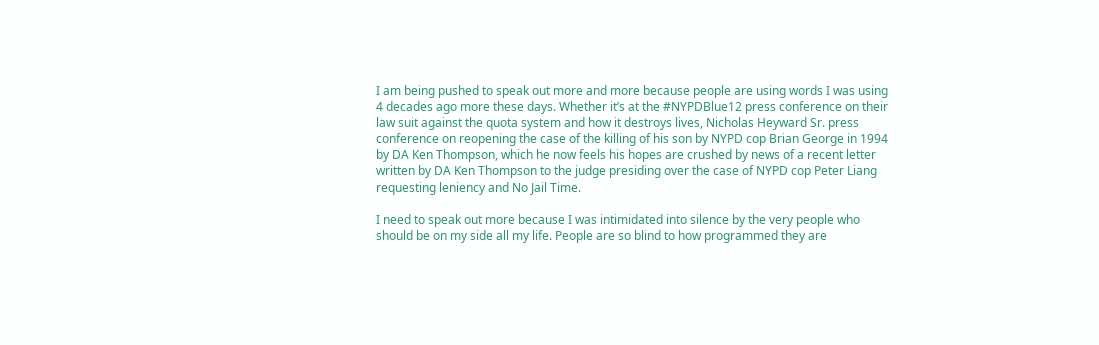I am being pushed to speak out more and more because people are using words I was using 4 decades ago more these days. Whether it’s at the #NYPDBlue12 press conference on their law suit against the quota system and how it destroys lives, Nicholas Heyward Sr. press conference on reopening the case of the killing of his son by NYPD cop Brian George in 1994 by DA Ken Thompson, which he now feels his hopes are crushed by news of a recent letter written by DA Ken Thompson to the judge presiding over the case of NYPD cop Peter Liang requesting leniency and No Jail Time.

I need to speak out more because I was intimidated into silence by the very people who should be on my side all my life. People are so blind to how programmed they are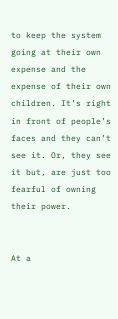to keep the system going at their own expense and the expense of their own children. It’s right in front of people’s faces and they can’t see it. Or, they see it but, are just too fearful of owning their power.


At a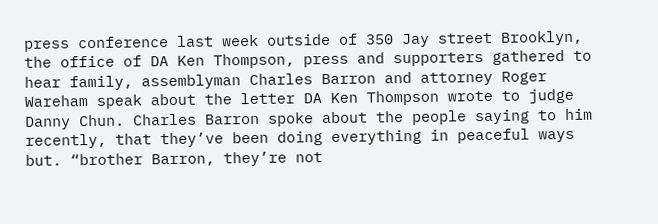press conference last week outside of 350 Jay street Brooklyn, the office of DA Ken Thompson, press and supporters gathered to hear family, assemblyman Charles Barron and attorney Roger Wareham speak about the letter DA Ken Thompson wrote to judge Danny Chun. Charles Barron spoke about the people saying to him recently, that they’ve been doing everything in peaceful ways but. “brother Barron, they’re not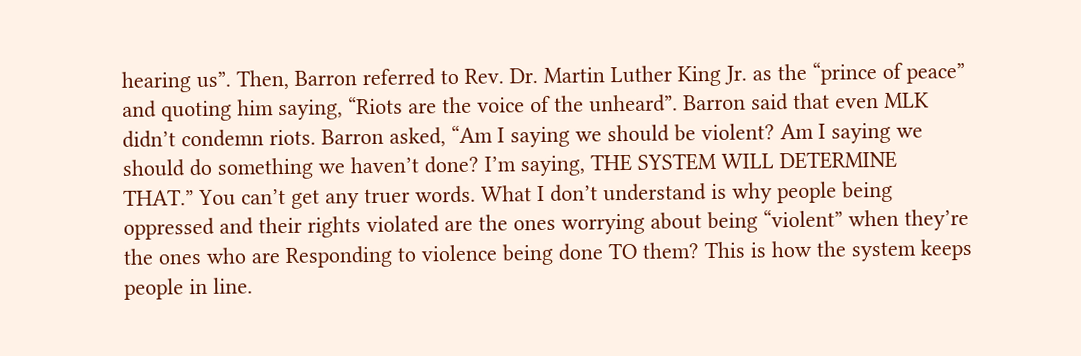hearing us”. Then, Barron referred to Rev. Dr. Martin Luther King Jr. as the “prince of peace” and quoting him saying, “Riots are the voice of the unheard”. Barron said that even MLK didn’t condemn riots. Barron asked, “Am I saying we should be violent? Am I saying we should do something we haven’t done? I’m saying, THE SYSTEM WILL DETERMINE THAT.” You can’t get any truer words. What I don’t understand is why people being oppressed and their rights violated are the ones worrying about being “violent” when they’re the ones who are Responding to violence being done TO them? This is how the system keeps people in line.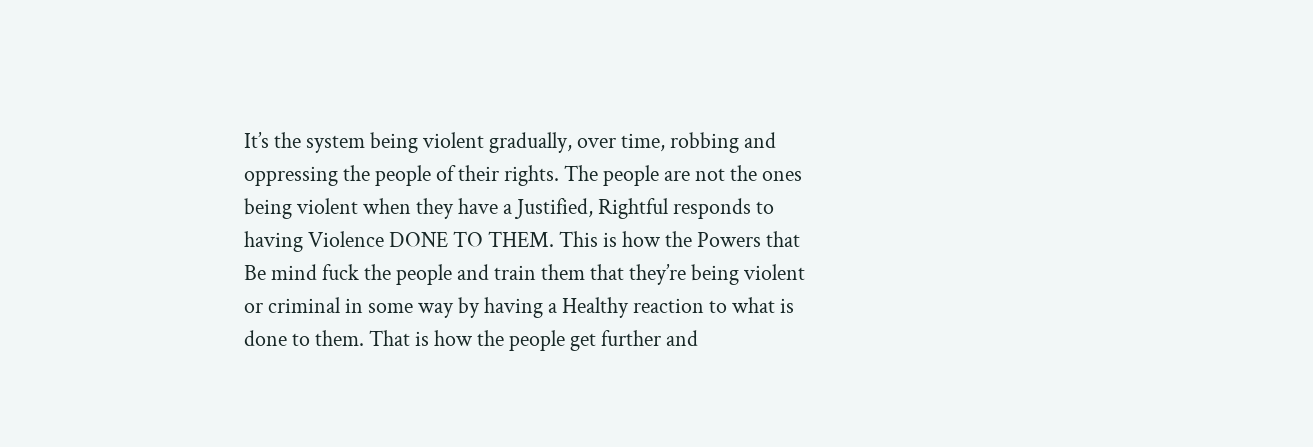It’s the system being violent gradually, over time, robbing and oppressing the people of their rights. The people are not the ones being violent when they have a Justified, Rightful responds to having Violence DONE TO THEM. This is how the Powers that Be mind fuck the people and train them that they’re being violent or criminal in some way by having a Healthy reaction to what is done to them. That is how the people get further and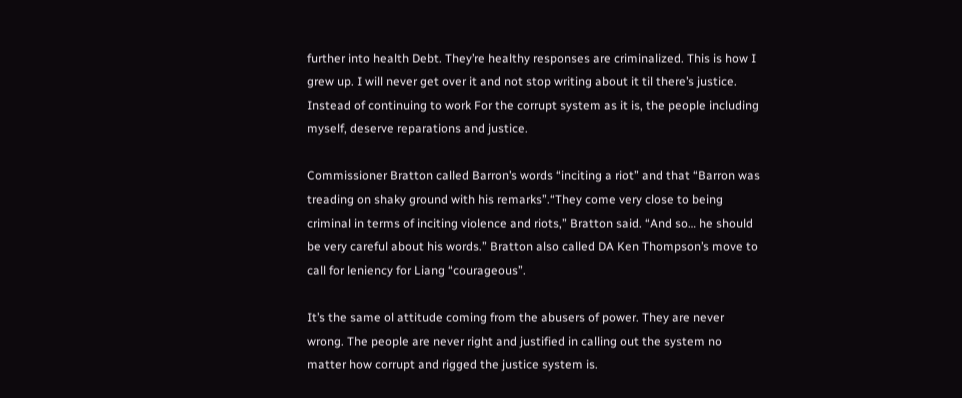further into health Debt. They’re healthy responses are criminalized. This is how I grew up. I will never get over it and not stop writing about it til there’s justice. Instead of continuing to work For the corrupt system as it is, the people including myself, deserve reparations and justice.

Commissioner Bratton called Barron’s words “inciting a riot” and that “Barron was treading on shaky ground with his remarks”.“They come very close to being criminal in terms of inciting violence and riots,” Bratton said. “And so… he should be very careful about his words.” Bratton also called DA Ken Thompson’s move to call for leniency for Liang “courageous”.

It’s the same ol attitude coming from the abusers of power. They are never wrong. The people are never right and justified in calling out the system no matter how corrupt and rigged the justice system is.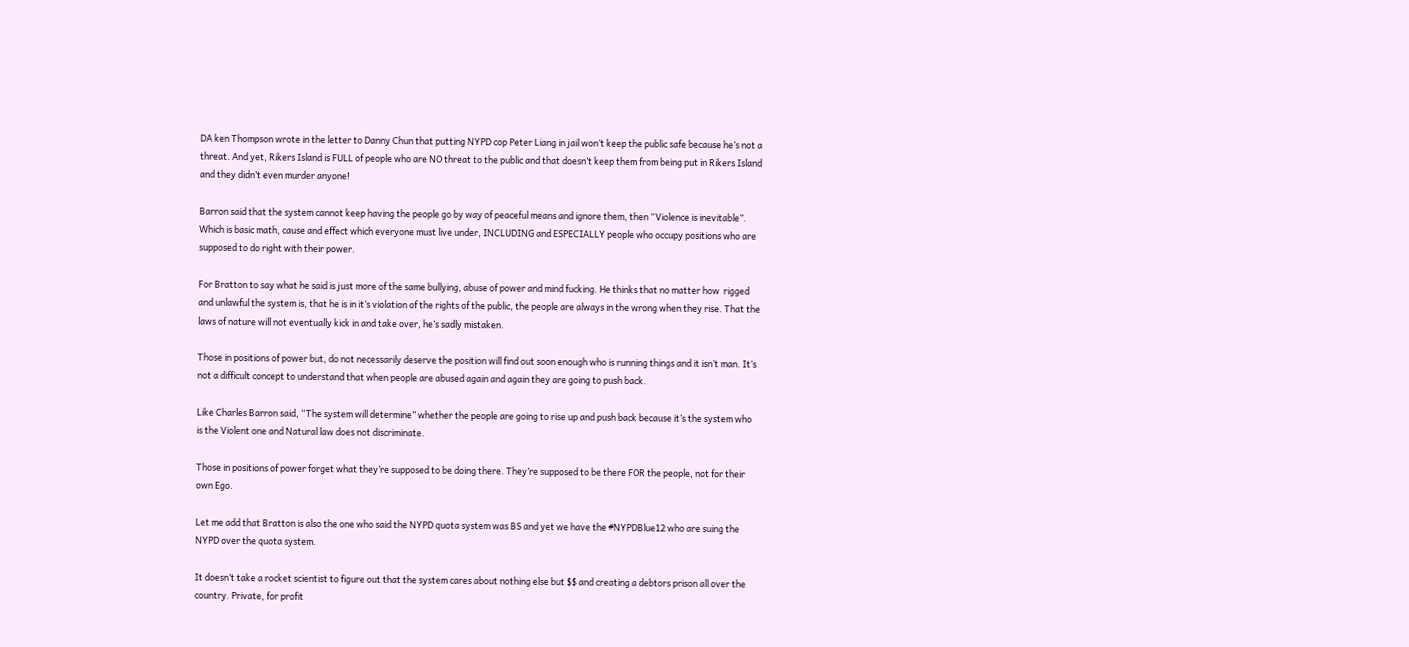DA ken Thompson wrote in the letter to Danny Chun that putting NYPD cop Peter Liang in jail won’t keep the public safe because he’s not a threat. And yet, Rikers Island is FULL of people who are NO threat to the public and that doesn’t keep them from being put in Rikers Island and they didn’t even murder anyone!

Barron said that the system cannot keep having the people go by way of peaceful means and ignore them, then “Violence is inevitable”. Which is basic math, cause and effect which everyone must live under, INCLUDING and ESPECIALLY people who occupy positions who are supposed to do right with their power.

For Bratton to say what he said is just more of the same bullying, abuse of power and mind fucking. He thinks that no matter how  rigged and unlawful the system is, that he is in it’s violation of the rights of the public, the people are always in the wrong when they rise. That the laws of nature will not eventually kick in and take over, he’s sadly mistaken.

Those in positions of power but, do not necessarily deserve the position will find out soon enough who is running things and it isn’t man. It’s not a difficult concept to understand that when people are abused again and again they are going to push back.

Like Charles Barron said, “The system will determine” whether the people are going to rise up and push back because it’s the system who is the Violent one and Natural law does not discriminate.

Those in positions of power forget what they’re supposed to be doing there. They’re supposed to be there FOR the people, not for their own Ego.

Let me add that Bratton is also the one who said the NYPD quota system was BS and yet we have the #NYPDBlue12 who are suing the NYPD over the quota system.

It doesn’t take a rocket scientist to figure out that the system cares about nothing else but $$ and creating a debtors prison all over the country. Private, for profit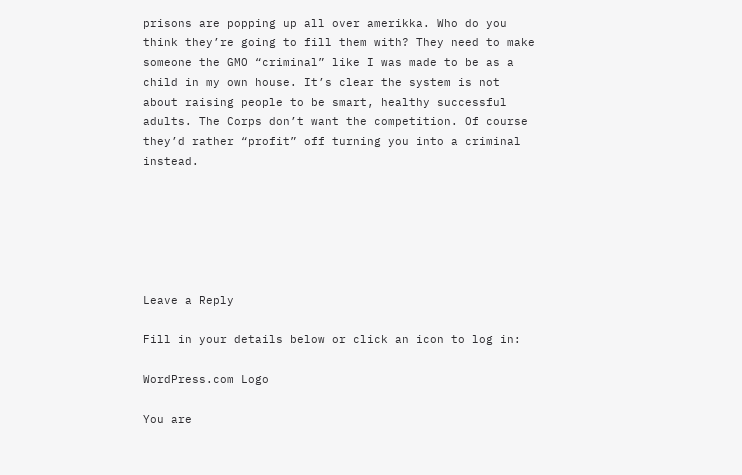prisons are popping up all over amerikka. Who do you think they’re going to fill them with? They need to make someone the GMO “criminal” like I was made to be as a child in my own house. It’s clear the system is not about raising people to be smart, healthy successful adults. The Corps don’t want the competition. Of course they’d rather “profit” off turning you into a criminal instead.






Leave a Reply

Fill in your details below or click an icon to log in:

WordPress.com Logo

You are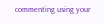commenting using your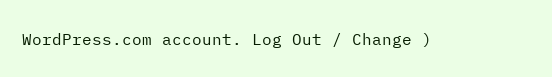WordPress.com account. Log Out / Change )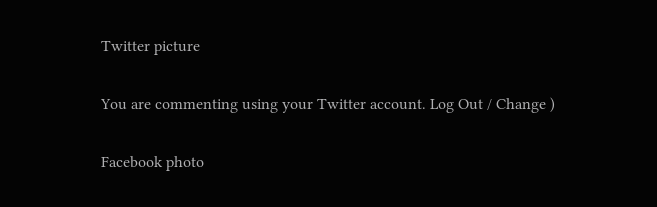Twitter picture

You are commenting using your Twitter account. Log Out / Change )

Facebook photo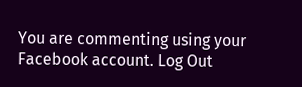You are commenting using your Facebook account. Log Out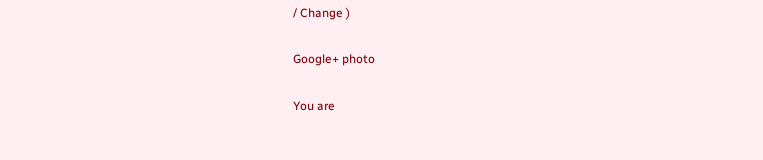/ Change )

Google+ photo

You are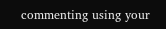commenting using your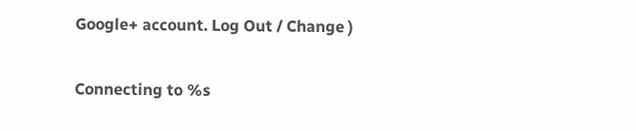Google+ account. Log Out / Change )

Connecting to %s